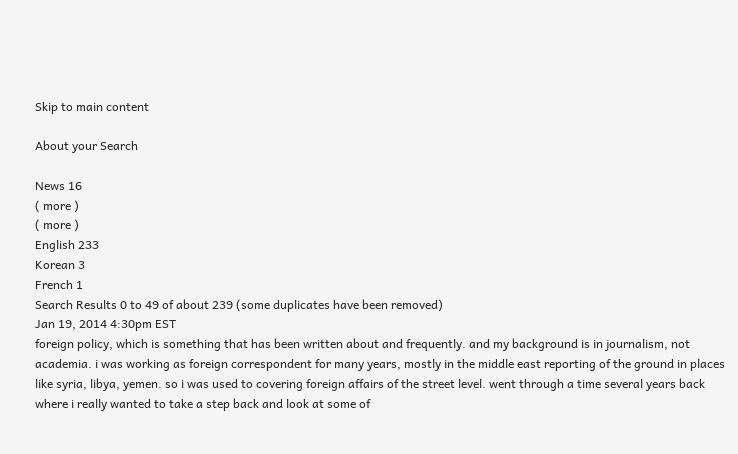Skip to main content

About your Search

News 16
( more )
( more )
English 233
Korean 3
French 1
Search Results 0 to 49 of about 239 (some duplicates have been removed)
Jan 19, 2014 4:30pm EST
foreign policy, which is something that has been written about and frequently. and my background is in journalism, not academia. i was working as foreign correspondent for many years, mostly in the middle east reporting of the ground in places like syria, libya, yemen. so i was used to covering foreign affairs of the street level. went through a time several years back where i really wanted to take a step back and look at some of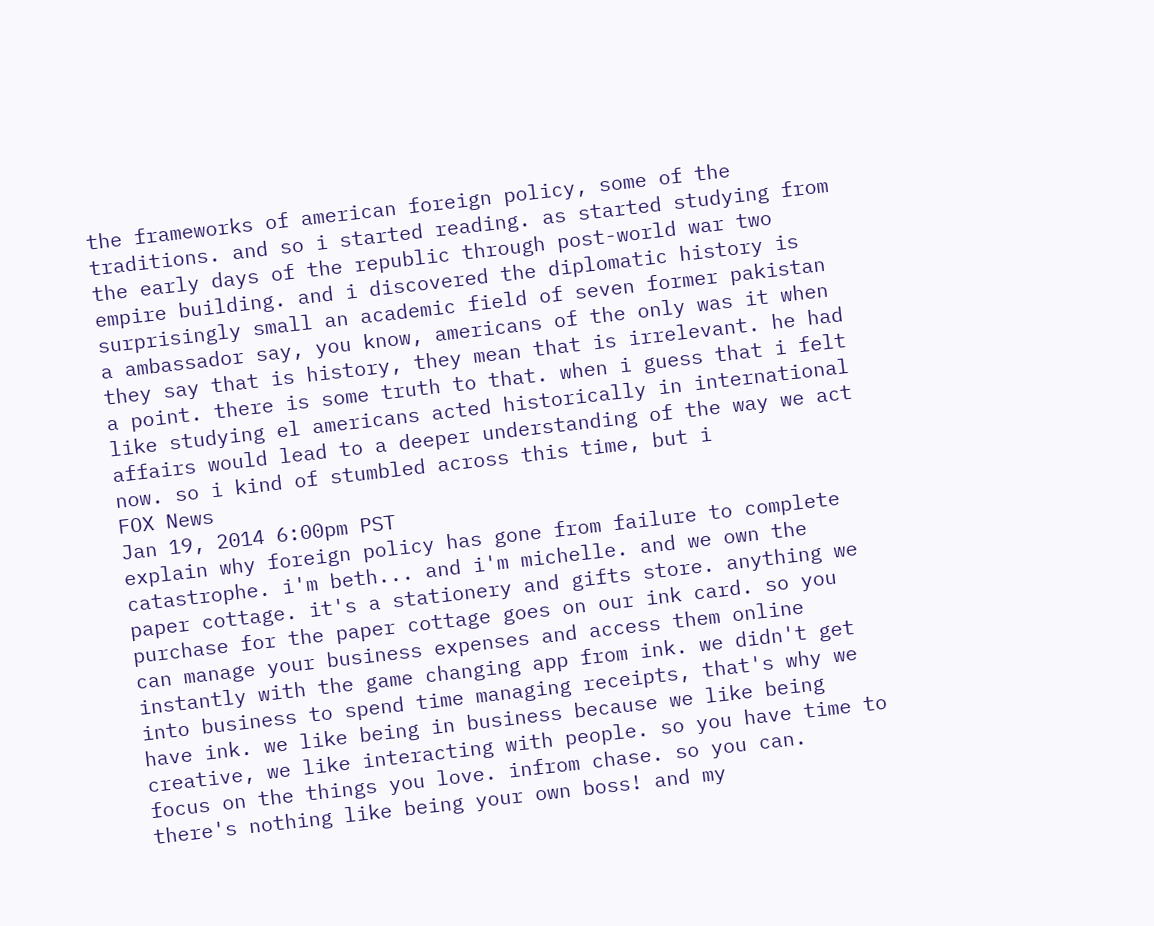the frameworks of american foreign policy, some of the traditions. and so i started reading. as started studying from the early days of the republic through post-world war two empire building. and i discovered the diplomatic history is surprisingly small an academic field of seven former pakistan a ambassador say, you know, americans of the only was it when they say that is history, they mean that is irrelevant. he had a point. there is some truth to that. when i guess that i felt like studying el americans acted historically in international affairs would lead to a deeper understanding of the way we act now. so i kind of stumbled across this time, but i
FOX News
Jan 19, 2014 6:00pm PST
explain why foreign policy has gone from failure to complete catastrophe. i'm beth... and i'm michelle. and we own the paper cottage. it's a stationery and gifts store. anything we purchase for the paper cottage goes on our ink card. so you can manage your business expenses and access them online instantly with the game changing app from ink. we didn't get into business to spend time managing receipts, that's why we have ink. we like being in business because we like being creative, we like interacting with people. so you have time to focus on the things you love. infrom chase. so you can. there's nothing like being your own boss! and my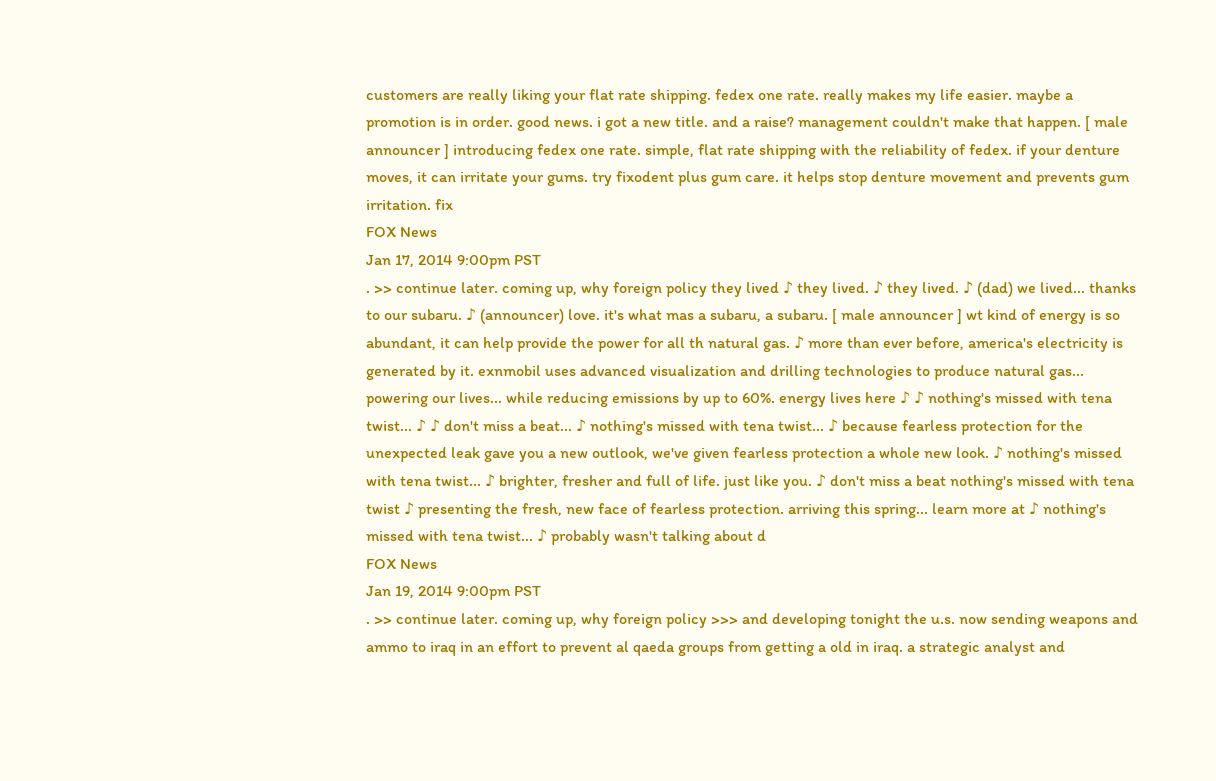customers are really liking your flat rate shipping. fedex one rate. really makes my life easier. maybe a promotion is in order. good news. i got a new title. and a raise? management couldn't make that happen. [ male announcer ] introducing fedex one rate. simple, flat rate shipping with the reliability of fedex. if your denture moves, it can irritate your gums. try fixodent plus gum care. it helps stop denture movement and prevents gum irritation. fix
FOX News
Jan 17, 2014 9:00pm PST
. >> continue later. coming up, why foreign policy they lived ♪ they lived. ♪ they lived. ♪ (dad) we lived... thanks to our subaru. ♪ (announcer) love. it's what mas a subaru, a subaru. [ male announcer ] wt kind of energy is so abundant, it can help provide the power for all th natural gas. ♪ more than ever before, america's electricity is generated by it. exnmobil uses advanced visualization and drilling technologies to produce natural gas... powering our lives... while reducing emissions by up to 60%. energy lives here ♪ ♪ nothing's missed with tena twist... ♪ ♪ don't miss a beat... ♪ nothing's missed with tena twist... ♪ because fearless protection for the unexpected leak gave you a new outlook, we've given fearless protection a whole new look. ♪ nothing's missed with tena twist... ♪ brighter, fresher and full of life. just like you. ♪ don't miss a beat nothing's missed with tena twist ♪ presenting the fresh, new face of fearless protection. arriving this spring... learn more at ♪ nothing's missed with tena twist... ♪ probably wasn't talking about d
FOX News
Jan 19, 2014 9:00pm PST
. >> continue later. coming up, why foreign policy >>> and developing tonight the u.s. now sending weapons and ammo to iraq in an effort to prevent al qaeda groups from getting a old in iraq. a strategic analyst and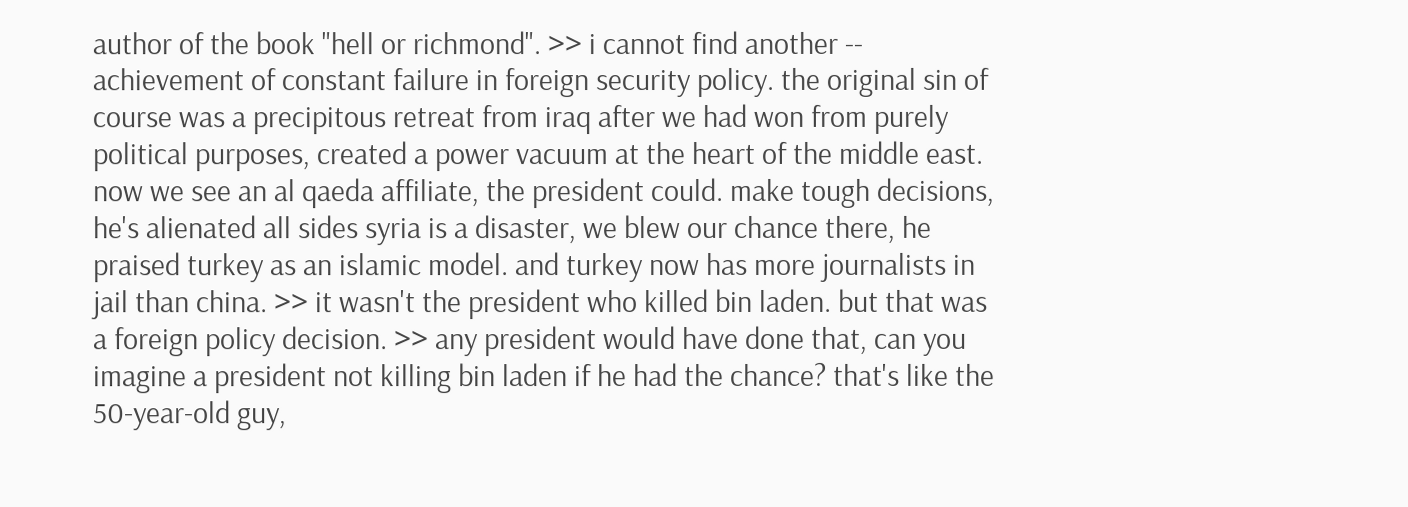author of the book "hell or richmond". >> i cannot find another -- achievement of constant failure in foreign security policy. the original sin of course was a precipitous retreat from iraq after we had won from purely political purposes, created a power vacuum at the heart of the middle east. now we see an al qaeda affiliate, the president could. make tough decisions, he's alienated all sides syria is a disaster, we blew our chance there, he praised turkey as an islamic model. and turkey now has more journalists in jail than china. >> it wasn't the president who killed bin laden. but that was a foreign policy decision. >> any president would have done that, can you imagine a president not killing bin laden if he had the chance? that's like the 50-year-old guy,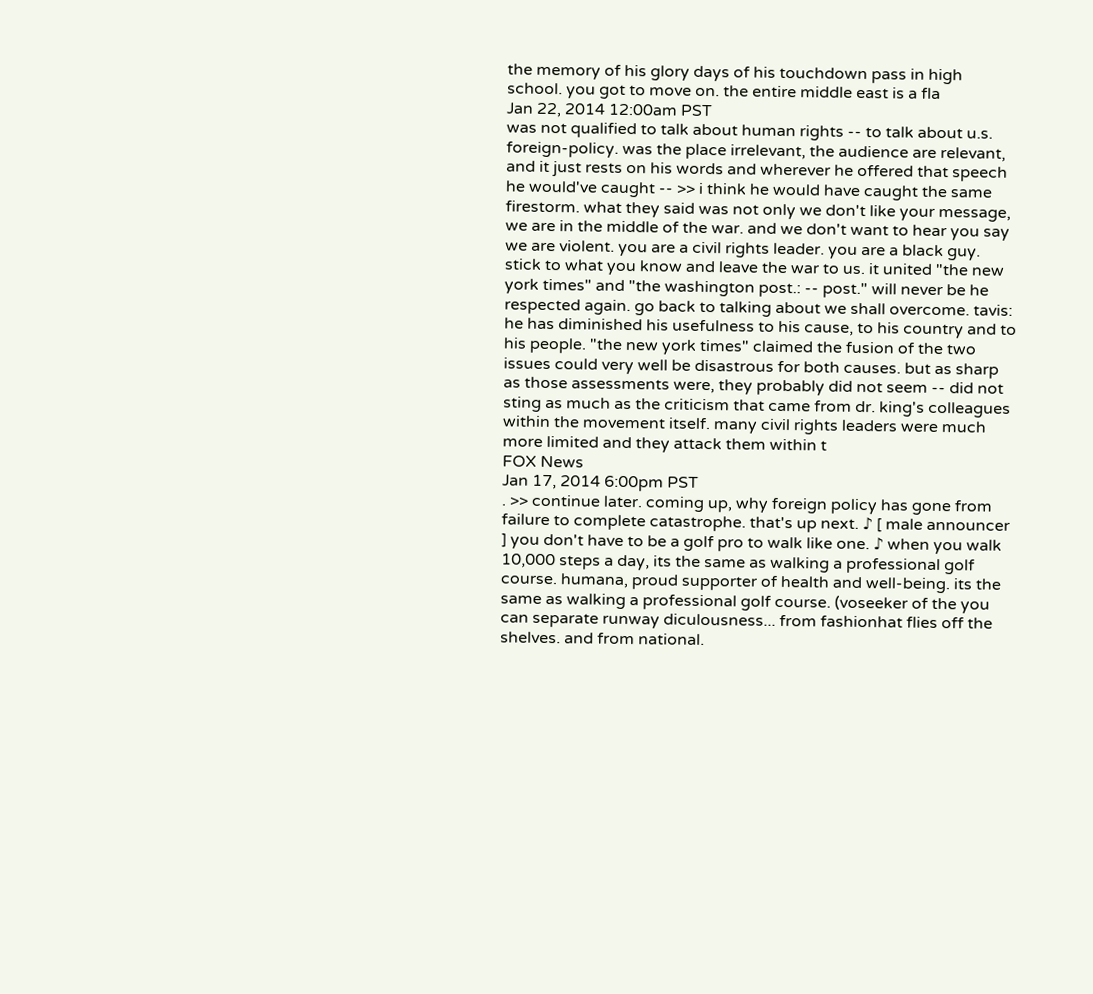the memory of his glory days of his touchdown pass in high school. you got to move on. the entire middle east is a fla
Jan 22, 2014 12:00am PST
was not qualified to talk about human rights -- to talk about u.s. foreign-policy. was the place irrelevant, the audience are relevant, and it just rests on his words and wherever he offered that speech he would've caught -- >> i think he would have caught the same firestorm. what they said was not only we don't like your message, we are in the middle of the war. and we don't want to hear you say we are violent. you are a civil rights leader. you are a black guy. stick to what you know and leave the war to us. it united "the new york times" and "the washington post.: -- post." will never be he respected again. go back to talking about we shall overcome. tavis: he has diminished his usefulness to his cause, to his country and to his people. "the new york times" claimed the fusion of the two issues could very well be disastrous for both causes. but as sharp as those assessments were, they probably did not seem -- did not sting as much as the criticism that came from dr. king's colleagues within the movement itself. many civil rights leaders were much more limited and they attack them within t
FOX News
Jan 17, 2014 6:00pm PST
. >> continue later. coming up, why foreign policy has gone from failure to complete catastrophe. that's up next. ♪ [ male announcer ] you don't have to be a golf pro to walk like one. ♪ when you walk 10,000 steps a day, its the same as walking a professional golf course. humana, proud supporter of health and well-being. its the same as walking a professional golf course. (voseeker of the you can separate runway diculousness... from fashionhat flies off the shelves. and from national.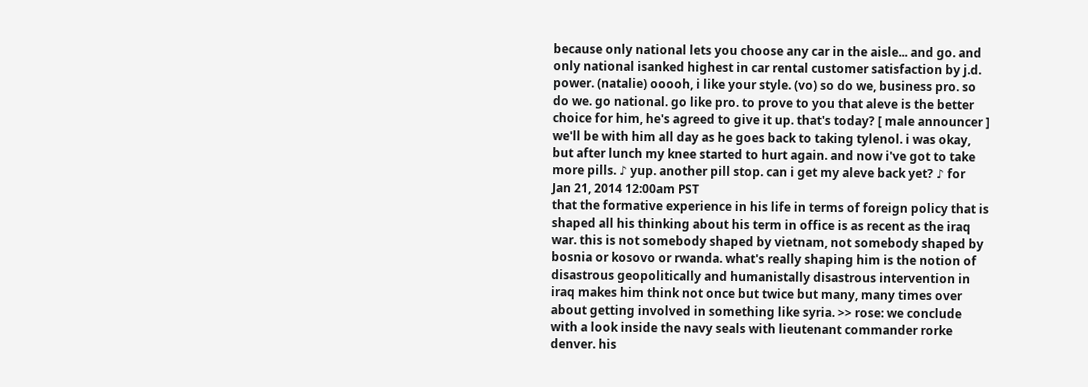because only national lets you choose any car in the aisle... and go. and only national isanked highest in car rental customer satisfaction by j.d. power. (natalie) ooooh, i like your style. (vo) so do we, business pro. so do we. go national. go like pro. to prove to you that aleve is the better choice for him, he's agreed to give it up. that's today? [ male announcer ] we'll be with him all day as he goes back to taking tylenol. i was okay, but after lunch my knee started to hurt again. and now i've got to take more pills. ♪ yup. another pill stop. can i get my aleve back yet? ♪ for
Jan 21, 2014 12:00am PST
that the formative experience in his life in terms of foreign policy that is shaped all his thinking about his term in office is as recent as the iraq war. this is not somebody shaped by vietnam, not somebody shaped by bosnia or kosovo or rwanda. what's really shaping him is the notion of disastrous geopolitically and humanistally disastrous intervention in iraq makes him think not once but twice but many, many times over about getting involved in something like syria. >> rose: we conclude with a look inside the navy seals with lieutenant commander rorke denver. his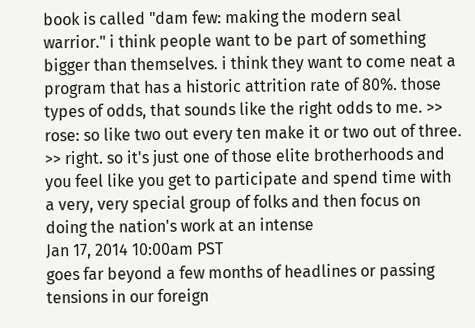book is called "dam few: making the modern seal warrior." i think people want to be part of something bigger than themselves. i think they want to come neat a program that has a historic attrition rate of 80%. those types of odds, that sounds like the right odds to me. >> rose: so like two out every ten make it or two out of three. >> right. so it's just one of those elite brotherhoods and you feel like you get to participate and spend time with a very, very special group of folks and then focus on doing the nation's work at an intense
Jan 17, 2014 10:00am PST
goes far beyond a few months of headlines or passing tensions in our foreign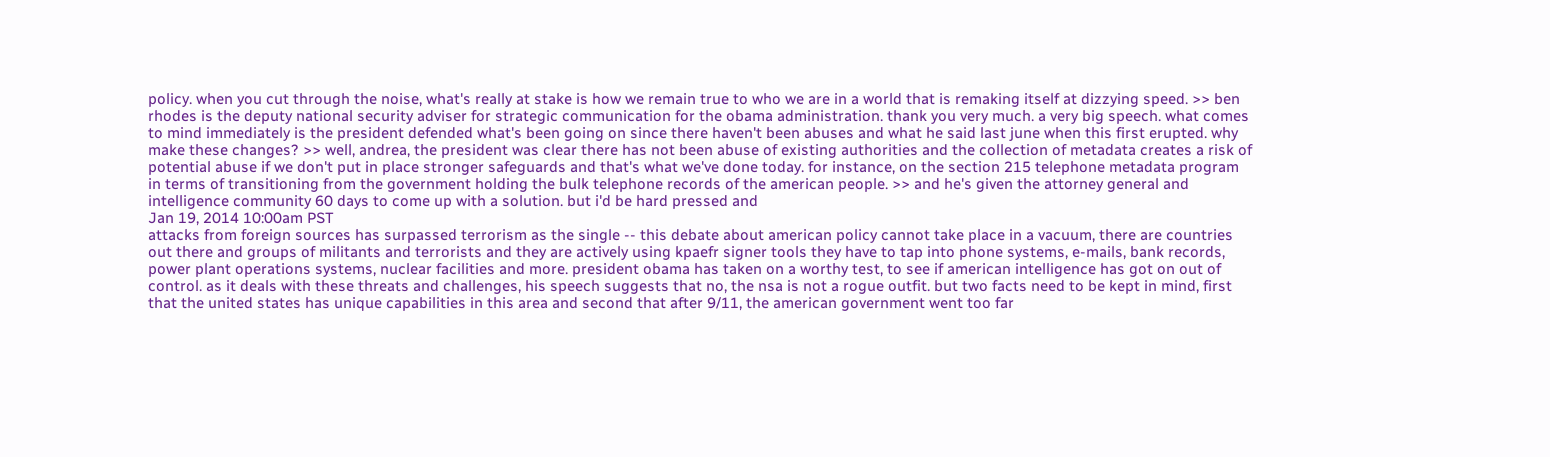policy. when you cut through the noise, what's really at stake is how we remain true to who we are in a world that is remaking itself at dizzying speed. >> ben rhodes is the deputy national security adviser for strategic communication for the obama administration. thank you very much. a very big speech. what comes to mind immediately is the president defended what's been going on since there haven't been abuses and what he said last june when this first erupted. why make these changes? >> well, andrea, the president was clear there has not been abuse of existing authorities and the collection of metadata creates a risk of potential abuse if we don't put in place stronger safeguards and that's what we've done today. for instance, on the section 215 telephone metadata program in terms of transitioning from the government holding the bulk telephone records of the american people. >> and he's given the attorney general and intelligence community 60 days to come up with a solution. but i'd be hard pressed and
Jan 19, 2014 10:00am PST
attacks from foreign sources has surpassed terrorism as the single -- this debate about american policy cannot take place in a vacuum, there are countries out there and groups of militants and terrorists and they are actively using kpaefr signer tools they have to tap into phone systems, e-mails, bank records, power plant operations systems, nuclear facilities and more. president obama has taken on a worthy test, to see if american intelligence has got on out of control. as it deals with these threats and challenges, his speech suggests that no, the nsa is not a rogue outfit. but two facts need to be kept in mind, first that the united states has unique capabilities in this area and second that after 9/11, the american government went too far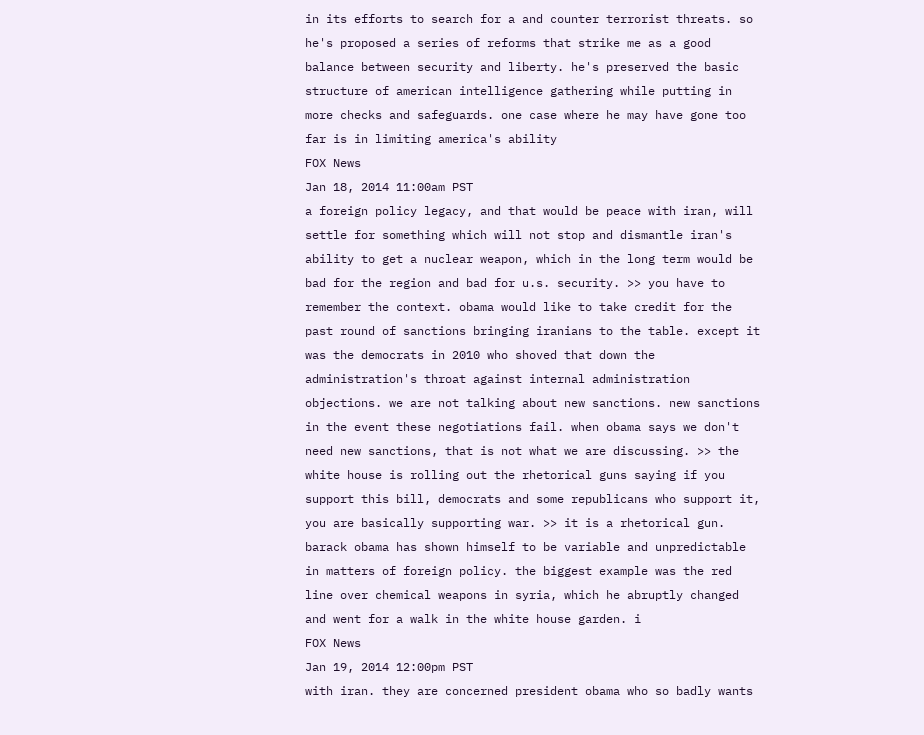in its efforts to search for a and counter terrorist threats. so he's proposed a series of reforms that strike me as a good balance between security and liberty. he's preserved the basic structure of american intelligence gathering while putting in more checks and safeguards. one case where he may have gone too far is in limiting america's ability
FOX News
Jan 18, 2014 11:00am PST
a foreign policy legacy, and that would be peace with iran, will settle for something which will not stop and dismantle iran's ability to get a nuclear weapon, which in the long term would be bad for the region and bad for u.s. security. >> you have to remember the context. obama would like to take credit for the past round of sanctions bringing iranians to the table. except it was the democrats in 2010 who shoved that down the administration's throat against internal administration objections. we are not talking about new sanctions. new sanctions in the event these negotiations fail. when obama says we don't need new sanctions, that is not what we are discussing. >> the white house is rolling out the rhetorical guns saying if you support this bill, democrats and some republicans who support it, you are basically supporting war. >> it is a rhetorical gun. barack obama has shown himself to be variable and unpredictable in matters of foreign policy. the biggest example was the red line over chemical weapons in syria, which he abruptly changed and went for a walk in the white house garden. i
FOX News
Jan 19, 2014 12:00pm PST
with iran. they are concerned president obama who so badly wants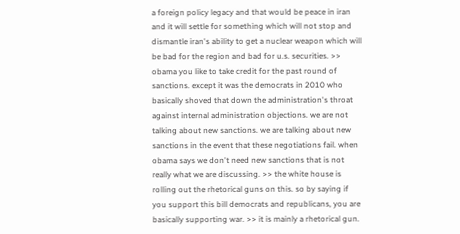a foreign policy legacy and that would be peace in iran and it will settle for something which will not stop and dismantle iran's ability to get a nuclear weapon which will be bad for the region and bad for u.s. securities. >> obama you like to take credit for the past round of sanctions. except it was the democrats in 2010 who basically shoved that down the administration's throat against internal administration objections. we are not talking about new sanctions. we are talking about new sanctions in the event that these negotiations fail. when obama says we don't need new sanctions that is not really what we are discussing. >> the white house is rolling out the rhetorical guns on this. so by saying if you support this bill democrats and republicans, you are basically supporting war. >> it is mainly a rhetorical gun.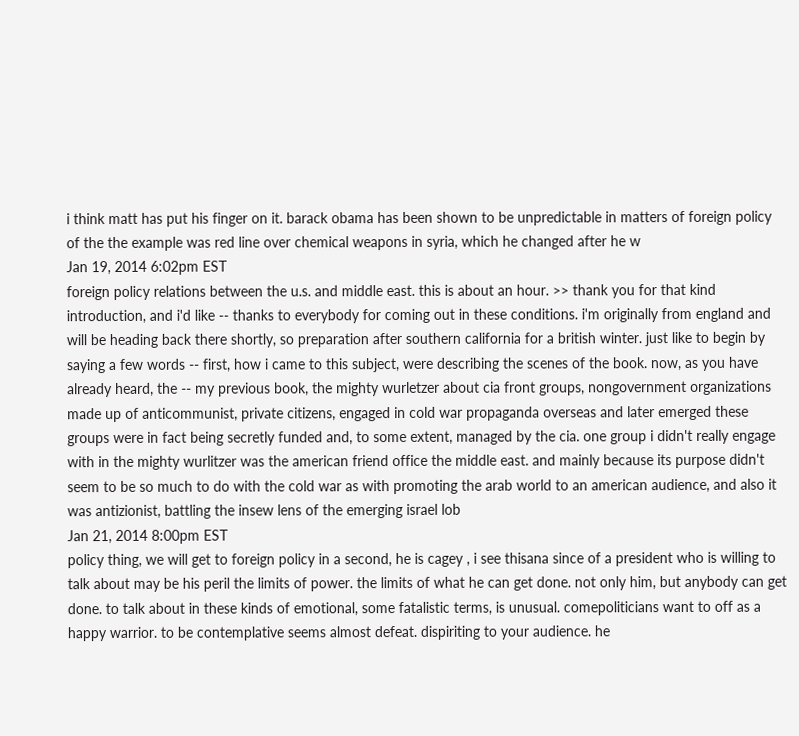i think matt has put his finger on it. barack obama has been shown to be unpredictable in matters of foreign policy of the the example was red line over chemical weapons in syria, which he changed after he w
Jan 19, 2014 6:02pm EST
foreign policy relations between the u.s. and middle east. this is about an hour. >> thank you for that kind introduction, and i'd like -- thanks to everybody for coming out in these conditions. i'm originally from england and will be heading back there shortly, so preparation after southern california for a british winter. just like to begin by saying a few words -- first, how i came to this subject, were describing the scenes of the book. now, as you have already heard, the -- my previous book, the mighty wurletzer about cia front groups, nongovernment organizations made up of anticommunist, private citizens, engaged in cold war propaganda overseas and later emerged these groups were in fact being secretly funded and, to some extent, managed by the cia. one group i didn't really engage with in the mighty wurlitzer was the american friend office the middle east. and mainly because its purpose didn't seem to be so much to do with the cold war as with promoting the arab world to an american audience, and also it was antizionist, battling the insew lens of the emerging israel lob
Jan 21, 2014 8:00pm EST
policy thing, we will get to foreign policy in a second, he is cagey , i see thisana since of a president who is willing to talk about may be his peril the limits of power. the limits of what he can get done. not only him, but anybody can get done. to talk about in these kinds of emotional, some fatalistic terms, is unusual. comepoliticians want to off as a happy warrior. to be contemplative seems almost defeat. dispiriting to your audience. he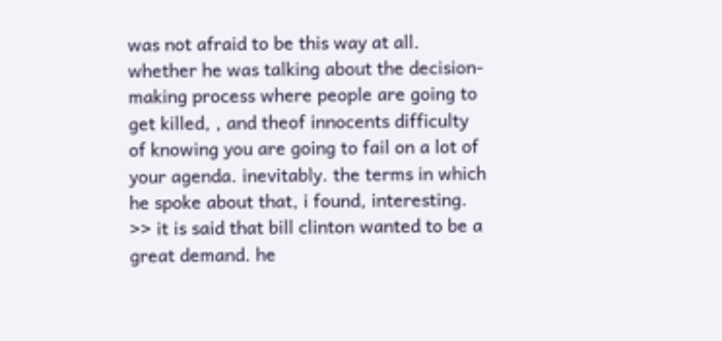was not afraid to be this way at all. whether he was talking about the decision-making process where people are going to get killed, , and theof innocents difficulty of knowing you are going to fail on a lot of your agenda. inevitably. the terms in which he spoke about that, i found, interesting. >> it is said that bill clinton wanted to be a great demand. he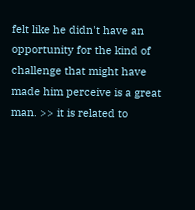felt like he didn't have an opportunity for the kind of challenge that might have made him perceive is a great man. >> it is related to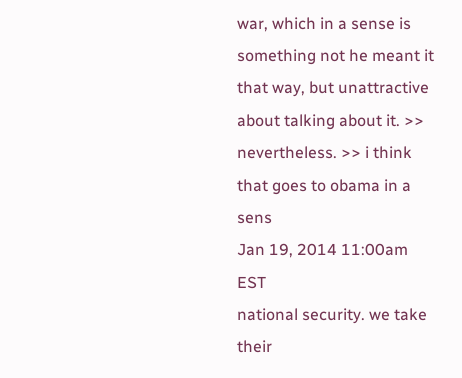war, which in a sense is something not he meant it that way, but unattractive about talking about it. >> nevertheless. >> i think that goes to obama in a sens
Jan 19, 2014 11:00am EST
national security. we take their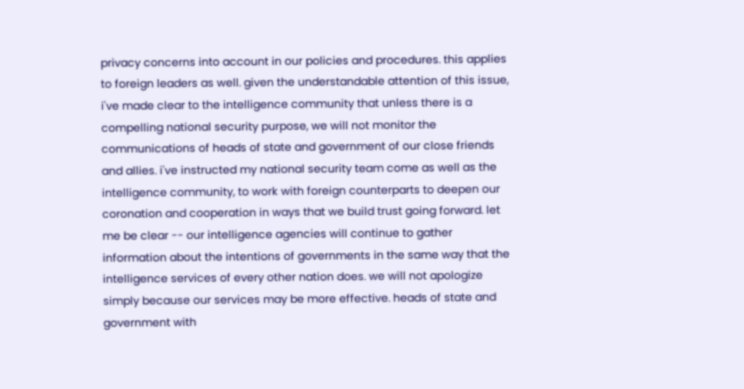privacy concerns into account in our policies and procedures. this applies to foreign leaders as well. given the understandable attention of this issue, i've made clear to the intelligence community that unless there is a compelling national security purpose, we will not monitor the communications of heads of state and government of our close friends and allies. i've instructed my national security team come as well as the intelligence community, to work with foreign counterparts to deepen our coronation and cooperation in ways that we build trust going forward. let me be clear -- our intelligence agencies will continue to gather information about the intentions of governments in the same way that the intelligence services of every other nation does. we will not apologize simply because our services may be more effective. heads of state and government with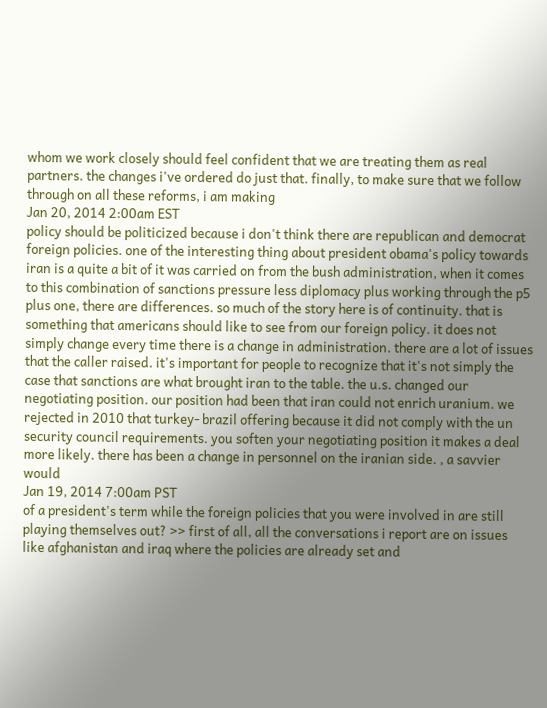whom we work closely should feel confident that we are treating them as real partners. the changes i've ordered do just that. finally, to make sure that we follow through on all these reforms, i am making
Jan 20, 2014 2:00am EST
policy should be politicized because i don't think there are republican and democrat foreign policies. one of the interesting thing about president obama's policy towards iran is a quite a bit of it was carried on from the bush administration, when it comes to this combination of sanctions pressure less diplomacy plus working through the p5 plus one, there are differences. so much of the story here is of continuity. that is something that americans should like to see from our foreign policy. it does not simply change every time there is a change in administration. there are a lot of issues that the caller raised. it's important for people to recognize that it's not simply the case that sanctions are what brought iran to the table. the u.s. changed our negotiating position. our position had been that iran could not enrich uranium. we rejected in 2010 that turkey- brazil offering because it did not comply with the un security council requirements. you soften your negotiating position it makes a deal more likely. there has been a change in personnel on the iranian side. , a savvier would
Jan 19, 2014 7:00am PST
of a president's term while the foreign policies that you were involved in are still playing themselves out? >> first of all, all the conversations i report are on issues like afghanistan and iraq where the policies are already set and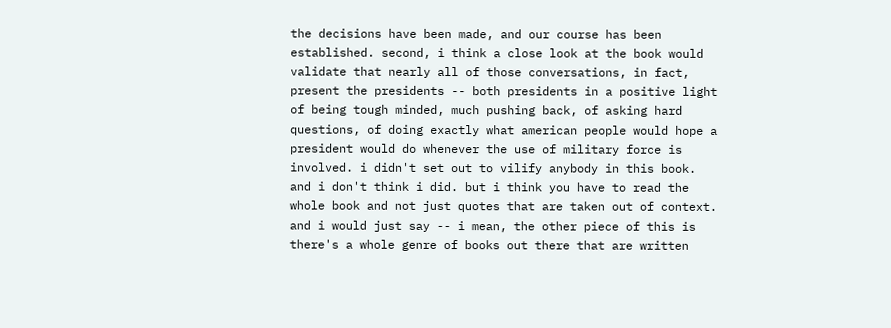the decisions have been made, and our course has been established. second, i think a close look at the book would validate that nearly all of those conversations, in fact, present the presidents -- both presidents in a positive light of being tough minded, much pushing back, of asking hard questions, of doing exactly what american people would hope a president would do whenever the use of military force is involved. i didn't set out to vilify anybody in this book. and i don't think i did. but i think you have to read the whole book and not just quotes that are taken out of context. and i would just say -- i mean, the other piece of this is there's a whole genre of books out there that are written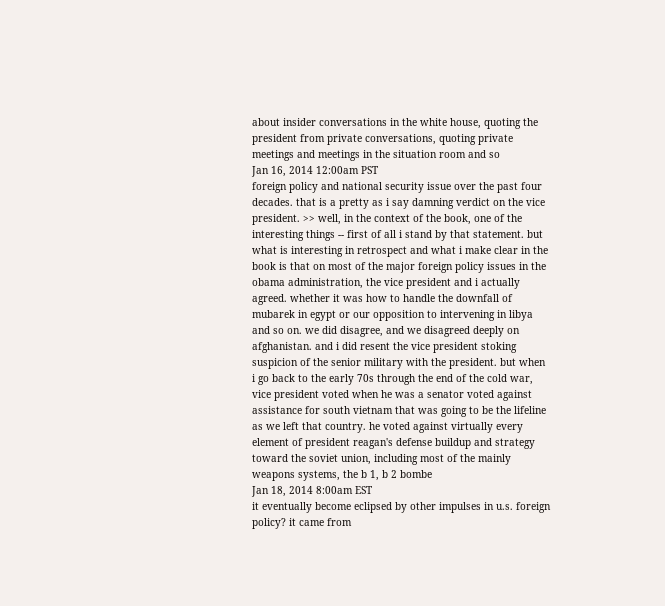about insider conversations in the white house, quoting the president from private conversations, quoting private meetings and meetings in the situation room and so
Jan 16, 2014 12:00am PST
foreign policy and national security issue over the past four decades. that is a pretty as i say damning verdict on the vice president. >> well, in the context of the book, one of the interesting things -- first of all i stand by that statement. but what is interesting in retrospect and what i make clear in the book is that on most of the major foreign policy issues in the obama administration, the vice president and i actually agreed. whether it was how to handle the downfall of mubarek in egypt or our opposition to intervening in libya and so on. we did disagree, and we disagreed deeply on afghanistan. and i did resent the vice president stoking suspicion of the senior military with the president. but when i go back to the early 70s through the end of the cold war, vice president voted when he was a senator voted against assistance for south vietnam that was going to be the lifeline as we left that country. he voted against virtually every element of president reagan's defense buildup and strategy toward the soviet union, including most of the mainly weapons systems, the b 1, b 2 bombe
Jan 18, 2014 8:00am EST
it eventually become eclipsed by other impulses in u.s. foreign policy? it came from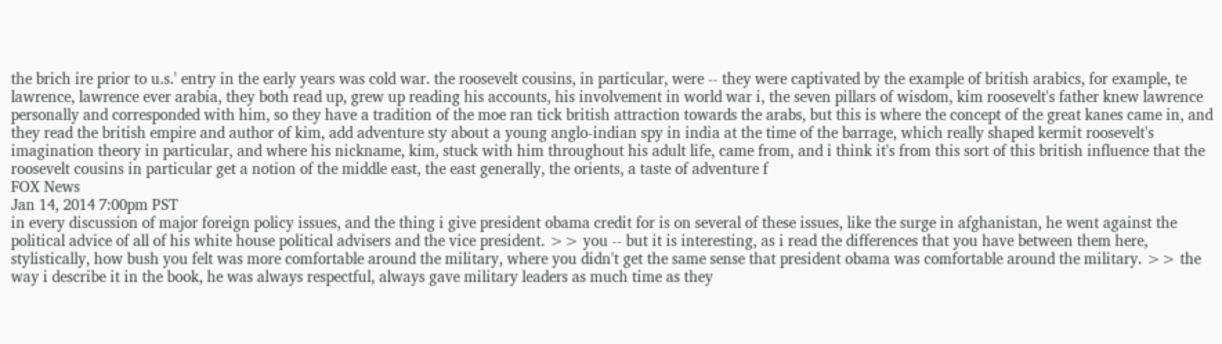the brich ire prior to u.s.' entry in the early years was cold war. the roosevelt cousins, in particular, were -- they were captivated by the example of british arabics, for example, te lawrence, lawrence ever arabia, they both read up, grew up reading his accounts, his involvement in world war i, the seven pillars of wisdom, kim roosevelt's father knew lawrence personally and corresponded with him, so they have a tradition of the moe ran tick british attraction towards the arabs, but this is where the concept of the great kanes came in, and they read the british empire and author of kim, add adventure sty about a young anglo-indian spy in india at the time of the barrage, which really shaped kermit roosevelt's imagination theory in particular, and where his nickname, kim, stuck with him throughout his adult life, came from, and i think it's from this sort of this british influence that the roosevelt cousins in particular get a notion of the middle east, the east generally, the orients, a taste of adventure f
FOX News
Jan 14, 2014 7:00pm PST
in every discussion of major foreign policy issues, and the thing i give president obama credit for is on several of these issues, like the surge in afghanistan, he went against the political advice of all of his white house political advisers and the vice president. >> you -- but it is interesting, as i read the differences that you have between them here, stylistically, how bush you felt was more comfortable around the military, where you didn't get the same sense that president obama was comfortable around the military. >> the way i describe it in the book, he was always respectful, always gave military leaders as much time as they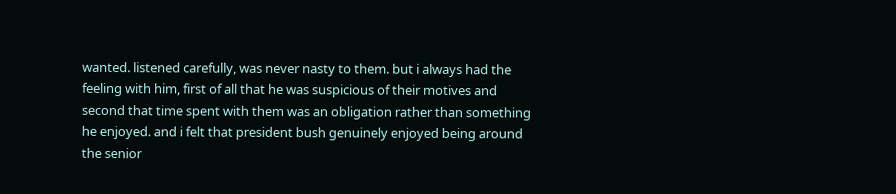wanted. listened carefully, was never nasty to them. but i always had the feeling with him, first of all that he was suspicious of their motives and second that time spent with them was an obligation rather than something he enjoyed. and i felt that president bush genuinely enjoyed being around the senior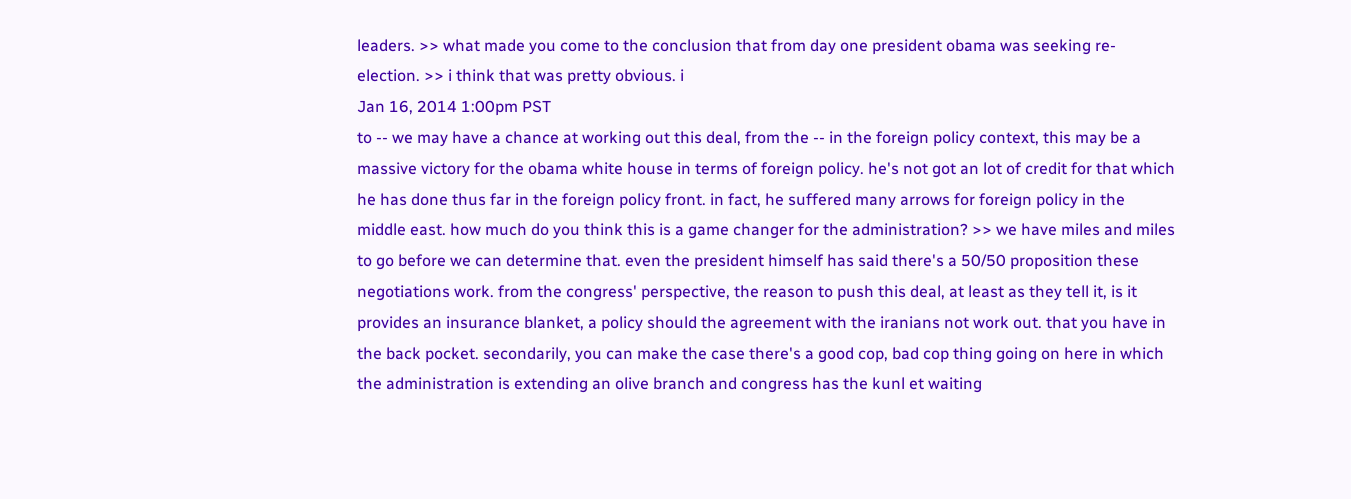leaders. >> what made you come to the conclusion that from day one president obama was seeking re-election. >> i think that was pretty obvious. i
Jan 16, 2014 1:00pm PST
to -- we may have a chance at working out this deal, from the -- in the foreign policy context, this may be a massive victory for the obama white house in terms of foreign policy. he's not got an lot of credit for that which he has done thus far in the foreign policy front. in fact, he suffered many arrows for foreign policy in the middle east. how much do you think this is a game changer for the administration? >> we have miles and miles to go before we can determine that. even the president himself has said there's a 50/50 proposition these negotiations work. from the congress' perspective, the reason to push this deal, at least as they tell it, is it provides an insurance blanket, a policy should the agreement with the iranians not work out. that you have in the back pocket. secondarily, you can make the case there's a good cop, bad cop thing going on here in which the administration is extending an olive branch and congress has the kunl et waiting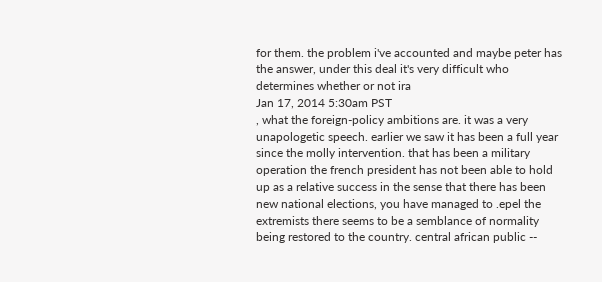for them. the problem i've accounted and maybe peter has the answer, under this deal it's very difficult who determines whether or not ira
Jan 17, 2014 5:30am PST
, what the foreign-policy ambitions are. it was a very unapologetic speech. earlier we saw it has been a full year since the molly intervention. that has been a military operation the french president has not been able to hold up as a relative success in the sense that there has been new national elections, you have managed to .epel the extremists there seems to be a semblance of normality being restored to the country. central african public --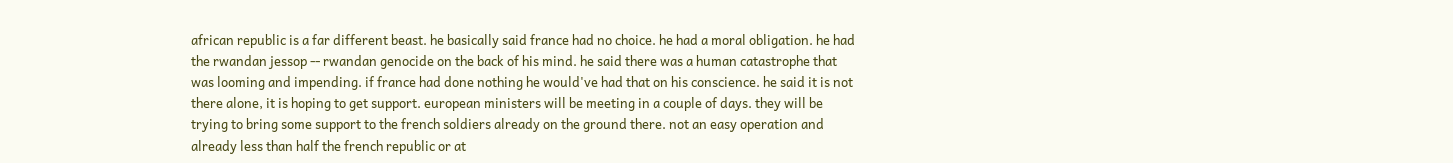african republic is a far different beast. he basically said france had no choice. he had a moral obligation. he had the rwandan jessop -- rwandan genocide on the back of his mind. he said there was a human catastrophe that was looming and impending. if france had done nothing he would've had that on his conscience. he said it is not there alone, it is hoping to get support. european ministers will be meeting in a couple of days. they will be trying to bring some support to the french soldiers already on the ground there. not an easy operation and already less than half the french republic or at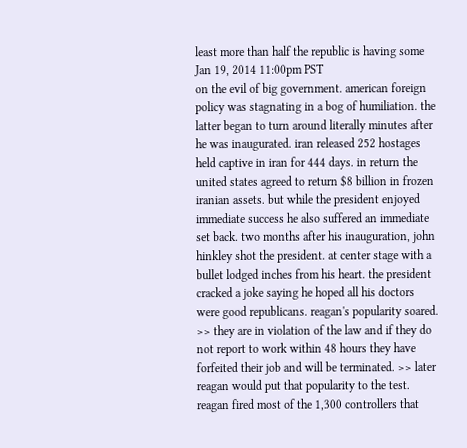least more than half the republic is having some
Jan 19, 2014 11:00pm PST
on the evil of big government. american foreign policy was stagnating in a bog of humiliation. the latter began to turn around literally minutes after he was inaugurated. iran released 252 hostages held captive in iran for 444 days. in return the united states agreed to return $8 billion in frozen iranian assets. but while the president enjoyed immediate success he also suffered an immediate set back. two months after his inauguration, john hinkley shot the president. at center stage with a bullet lodged inches from his heart. the president cracked a joke saying he hoped all his doctors were good republicans. reagan's popularity soared. >> they are in violation of the law and if they do not report to work within 48 hours they have forfeited their job and will be terminated. >> later reagan would put that popularity to the test. reagan fired most of the 1,300 controllers that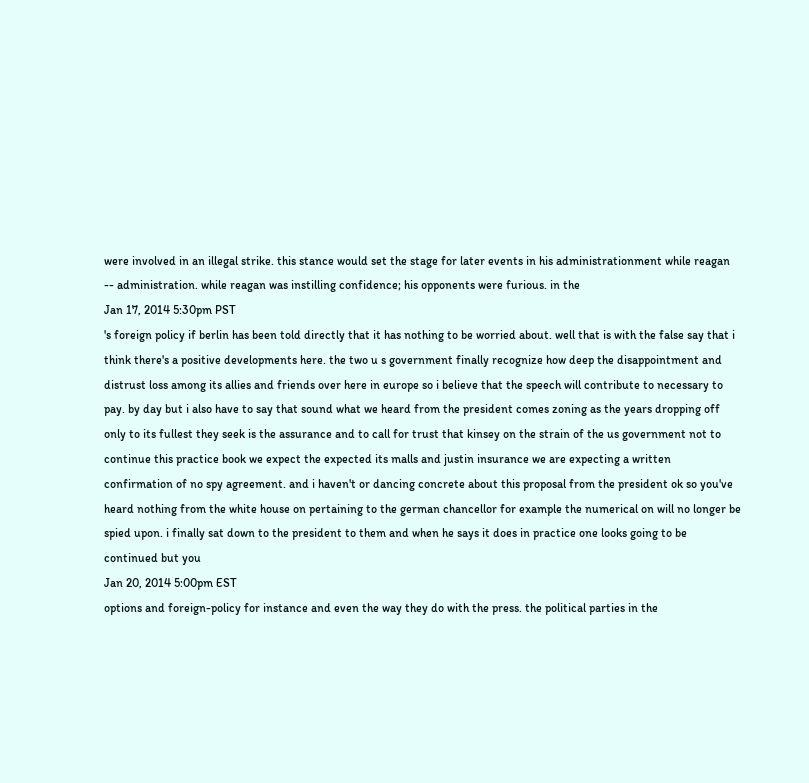were involved in an illegal strike. this stance would set the stage for later events in his administrationment while reagan -- administration. while reagan was instilling confidence; his opponents were furious. in the
Jan 17, 2014 5:30pm PST
's foreign policy if berlin has been told directly that it has nothing to be worried about. well that is with the false say that i think there's a positive developments here. the two u s government finally recognize how deep the disappointment and distrust loss among its allies and friends over here in europe so i believe that the speech will contribute to necessary to pay. by day but i also have to say that sound what we heard from the president comes zoning as the years dropping off only to its fullest they seek is the assurance and to call for trust that kinsey on the strain of the us government not to continue this practice book we expect the expected its malls and justin insurance we are expecting a written confirmation of no spy agreement. and i haven't or dancing concrete about this proposal from the president ok so you've heard nothing from the white house on pertaining to the german chancellor for example the numerical on will no longer be spied upon. i finally sat down to the president to them and when he says it does in practice one looks going to be continued but you
Jan 20, 2014 5:00pm EST
options and foreign-policy for instance and even the way they do with the press. the political parties in the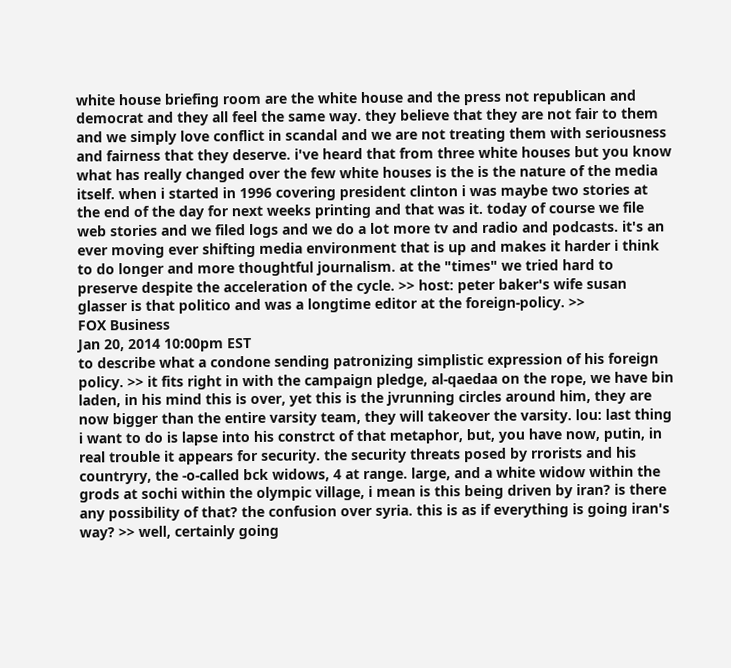white house briefing room are the white house and the press not republican and democrat and they all feel the same way. they believe that they are not fair to them and we simply love conflict in scandal and we are not treating them with seriousness and fairness that they deserve. i've heard that from three white houses but you know what has really changed over the few white houses is the is the nature of the media itself. when i started in 1996 covering president clinton i was maybe two stories at the end of the day for next weeks printing and that was it. today of course we file web stories and we filed logs and we do a lot more tv and radio and podcasts. it's an ever moving ever shifting media environment that is up and makes it harder i think to do longer and more thoughtful journalism. at the "times" we tried hard to preserve despite the acceleration of the cycle. >> host: peter baker's wife susan glasser is that politico and was a longtime editor at the foreign-policy. >>
FOX Business
Jan 20, 2014 10:00pm EST
to describe what a condone sending patronizing simplistic expression of his foreign policy. >> it fits right in with the campaign pledge, al-qaedaa on the rope, we have bin laden, in his mind this is over, yet this is the jvrunning circles around him, they are now bigger than the entire varsity team, they will takeover the varsity. lou: last thing i want to do is lapse into his constrct of that metaphor, but, you have now, putin, in real trouble it appears for security. the security threats posed by rrorists and his countryry, the -o-called bck widows, 4 at range. large, and a white widow within the grods at sochi within the olympic village, i mean is this being driven by iran? is there any possibility of that? the confusion over syria. this is as if everything is going iran's way? >> well, certainly going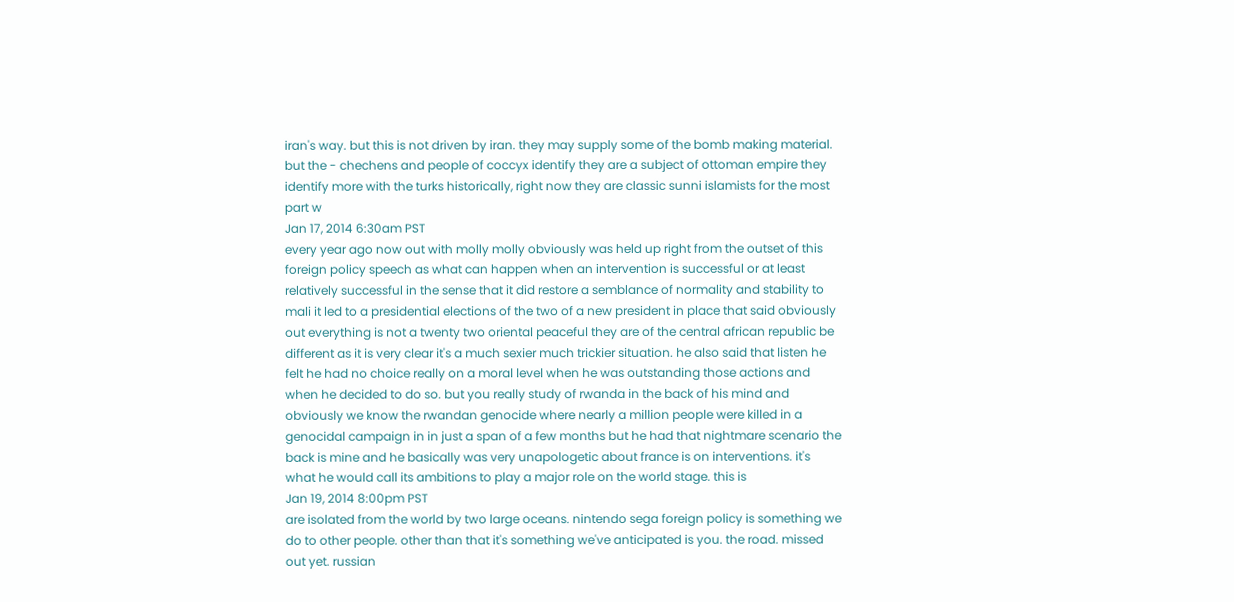iran's way. but this is not driven by iran. they may supply some of the bomb making material. but the - chechens and people of coccyx identify they are a subject of ottoman empire they identify more with the turks historically, right now they are classic sunni islamists for the most part w
Jan 17, 2014 6:30am PST
every year ago now out with molly molly obviously was held up right from the outset of this foreign policy speech as what can happen when an intervention is successful or at least relatively successful in the sense that it did restore a semblance of normality and stability to mali it led to a presidential elections of the two of a new president in place that said obviously out everything is not a twenty two oriental peaceful they are of the central african republic be different as it is very clear it's a much sexier much trickier situation. he also said that listen he felt he had no choice really on a moral level when he was outstanding those actions and when he decided to do so. but you really study of rwanda in the back of his mind and obviously we know the rwandan genocide where nearly a million people were killed in a genocidal campaign in in just a span of a few months but he had that nightmare scenario the back is mine and he basically was very unapologetic about france is on interventions. it's what he would call its ambitions to play a major role on the world stage. this is
Jan 19, 2014 8:00pm PST
are isolated from the world by two large oceans. nintendo sega foreign policy is something we do to other people. other than that it's something we've anticipated is you. the road. missed out yet. russian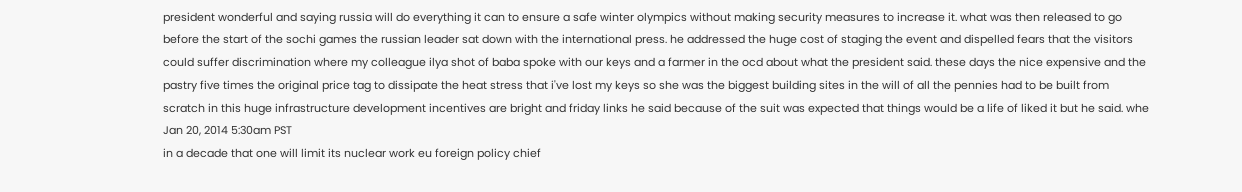president wonderful and saying russia will do everything it can to ensure a safe winter olympics without making security measures to increase it. what was then released to go before the start of the sochi games the russian leader sat down with the international press. he addressed the huge cost of staging the event and dispelled fears that the visitors could suffer discrimination where my colleague ilya shot of baba spoke with our keys and a farmer in the ocd about what the president said. these days the nice expensive and the pastry five times the original price tag to dissipate the heat stress that i've lost my keys so she was the biggest building sites in the will of all the pennies had to be built from scratch in this huge infrastructure development incentives are bright and friday links he said because of the suit was expected that things would be a life of liked it but he said. whe
Jan 20, 2014 5:30am PST
in a decade that one will limit its nuclear work eu foreign policy chief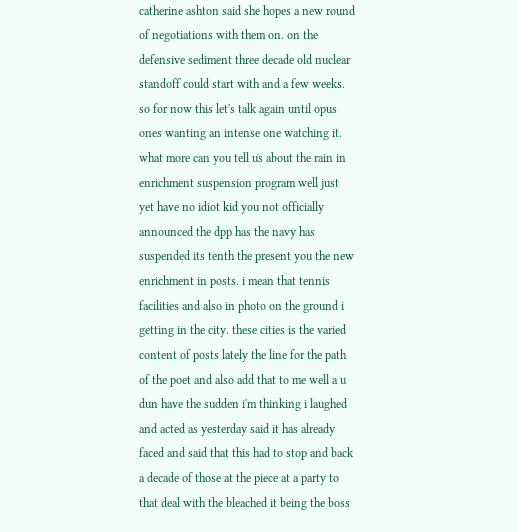catherine ashton said she hopes a new round of negotiations with them on. on the defensive sediment three decade old nuclear standoff could start with and a few weeks. so for now this let's talk again until opus ones wanting an intense one watching it. what more can you tell us about the rain in enrichment suspension program well just yet have no idiot kid you not officially announced the dpp has the navy has suspended its tenth the present you the new enrichment in posts. i mean that tennis facilities and also in photo on the ground i getting in the city. these cities is the varied content of posts lately the line for the path of the poet and also add that to me well a u dun have the sudden i'm thinking i laughed and acted as yesterday said it has already faced and said that this had to stop and back a decade of those at the piece at a party to that deal with the bleached it being the boss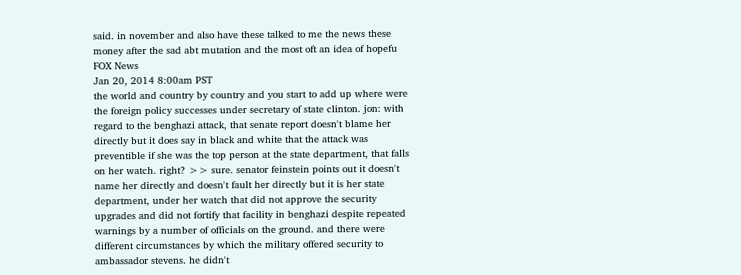said. in november and also have these talked to me the news these money after the sad abt mutation and the most oft an idea of hopefu
FOX News
Jan 20, 2014 8:00am PST
the world and country by country and you start to add up where were the foreign policy successes under secretary of state clinton. jon: with regard to the benghazi attack, that senate report doesn't blame her directly but it does say in black and white that the attack was preventible if she was the top person at the state department, that falls on her watch. right? >> sure. senator feinstein points out it doesn't name her directly and doesn't fault her directly but it is her state department, under her watch that did not approve the security upgrades and did not fortify that facility in benghazi despite repeated warnings by a number of officials on the ground. and there were different circumstances by which the military offered security to ambassador stevens. he didn't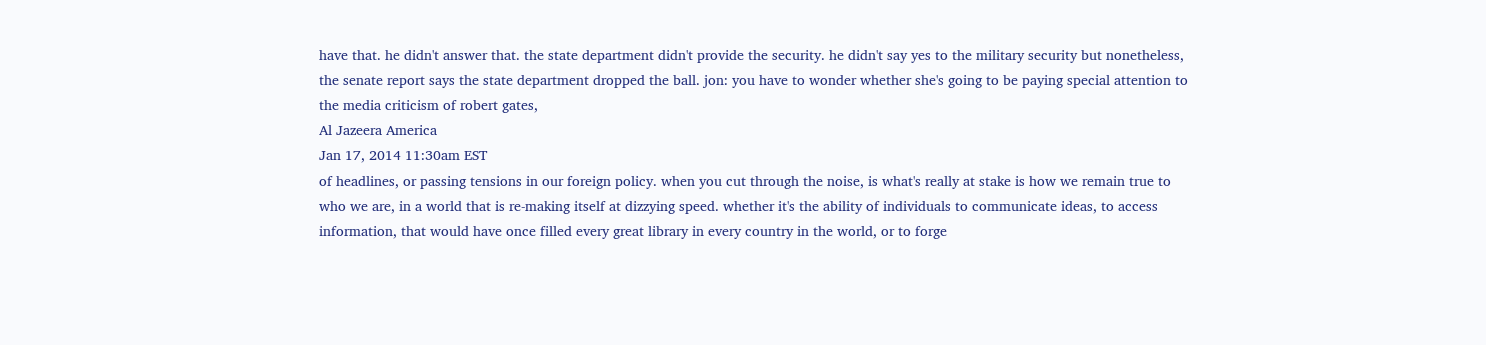have that. he didn't answer that. the state department didn't provide the security. he didn't say yes to the military security but nonetheless, the senate report says the state department dropped the ball. jon: you have to wonder whether she's going to be paying special attention to the media criticism of robert gates,
Al Jazeera America
Jan 17, 2014 11:30am EST
of headlines, or passing tensions in our foreign policy. when you cut through the noise, is what's really at stake is how we remain true to who we are, in a world that is re-making itself at dizzying speed. whether it's the ability of individuals to communicate ideas, to access information, that would have once filled every great library in every country in the world, or to forge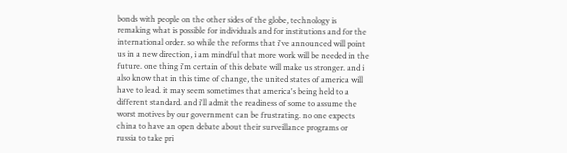bonds with people on the other sides of the globe, technology is remaking what is possible for individuals and for institutions and for the international order. so while the reforms that i've announced will point us in a new direction, i am mindful that more work will be needed in the future. one thing i'm certain of this debate will make us stronger. and i also know that in this time of change, the united states of america will have to lead. it may seem sometimes that america's being held to a different standard. and i'll admit the readiness of some to assume the worst motives by our government can be frustrating. no one expects china to have an open debate about their surveillance programs or russia to take pri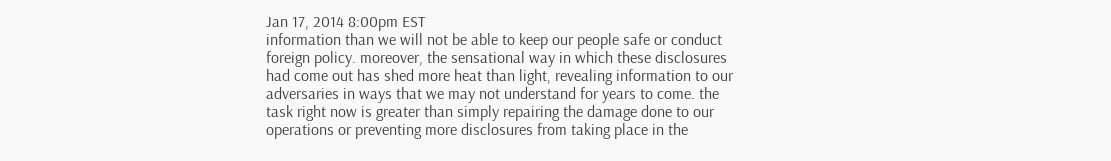Jan 17, 2014 8:00pm EST
information than we will not be able to keep our people safe or conduct foreign policy. moreover, the sensational way in which these disclosures had come out has shed more heat than light, revealing information to our adversaries in ways that we may not understand for years to come. the task right now is greater than simply repairing the damage done to our operations or preventing more disclosures from taking place in the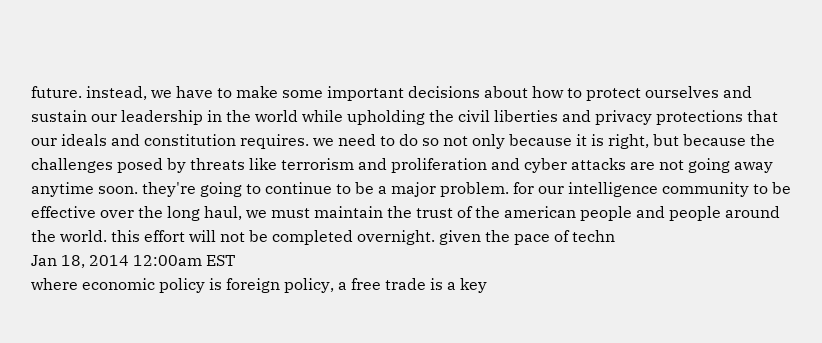future. instead, we have to make some important decisions about how to protect ourselves and sustain our leadership in the world while upholding the civil liberties and privacy protections that our ideals and constitution requires. we need to do so not only because it is right, but because the challenges posed by threats like terrorism and proliferation and cyber attacks are not going away anytime soon. they're going to continue to be a major problem. for our intelligence community to be effective over the long haul, we must maintain the trust of the american people and people around the world. this effort will not be completed overnight. given the pace of techn
Jan 18, 2014 12:00am EST
where economic policy is foreign policy, a free trade is a key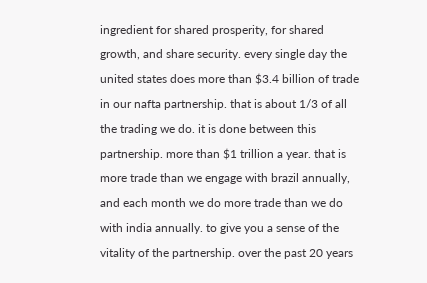ingredient for shared prosperity, for shared growth, and share security. every single day the united states does more than $3.4 billion of trade in our nafta partnership. that is about 1/3 of all the trading we do. it is done between this partnership. more than $1 trillion a year. that is more trade than we engage with brazil annually, and each month we do more trade than we do with india annually. to give you a sense of the vitality of the partnership. over the past 20 years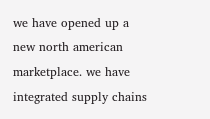we have opened up a new north american marketplace. we have integrated supply chains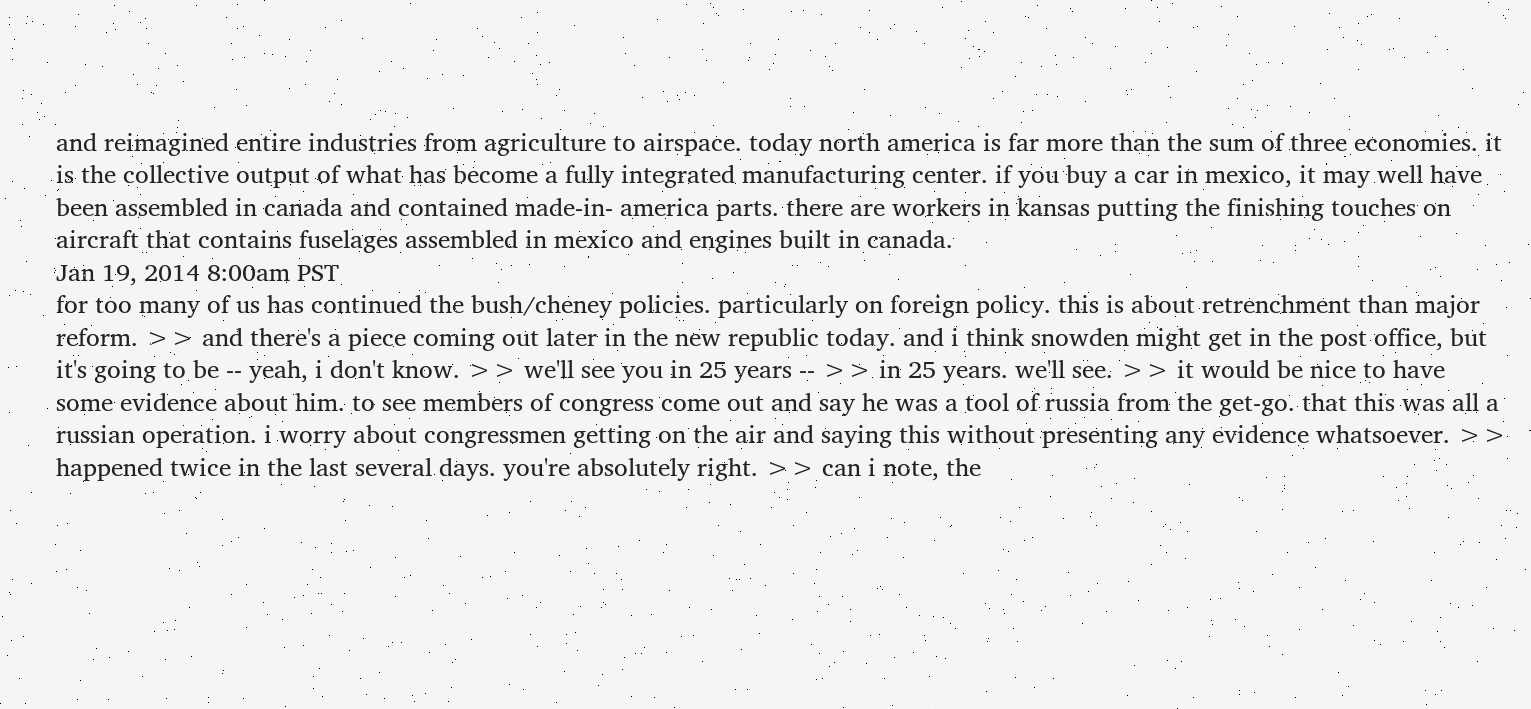and reimagined entire industries from agriculture to airspace. today north america is far more than the sum of three economies. it is the collective output of what has become a fully integrated manufacturing center. if you buy a car in mexico, it may well have been assembled in canada and contained made-in- america parts. there are workers in kansas putting the finishing touches on aircraft that contains fuselages assembled in mexico and engines built in canada.
Jan 19, 2014 8:00am PST
for too many of us has continued the bush/cheney policies. particularly on foreign policy. this is about retrenchment than major reform. >> and there's a piece coming out later in the new republic today. and i think snowden might get in the post office, but it's going to be -- yeah, i don't know. >> we'll see you in 25 years -- >> in 25 years. we'll see. >> it would be nice to have some evidence about him. to see members of congress come out and say he was a tool of russia from the get-go. that this was all a russian operation. i worry about congressmen getting on the air and saying this without presenting any evidence whatsoever. >> happened twice in the last several days. you're absolutely right. >> can i note, the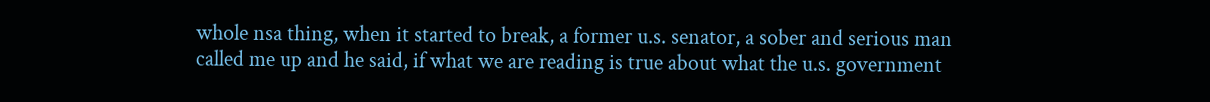whole nsa thing, when it started to break, a former u.s. senator, a sober and serious man called me up and he said, if what we are reading is true about what the u.s. government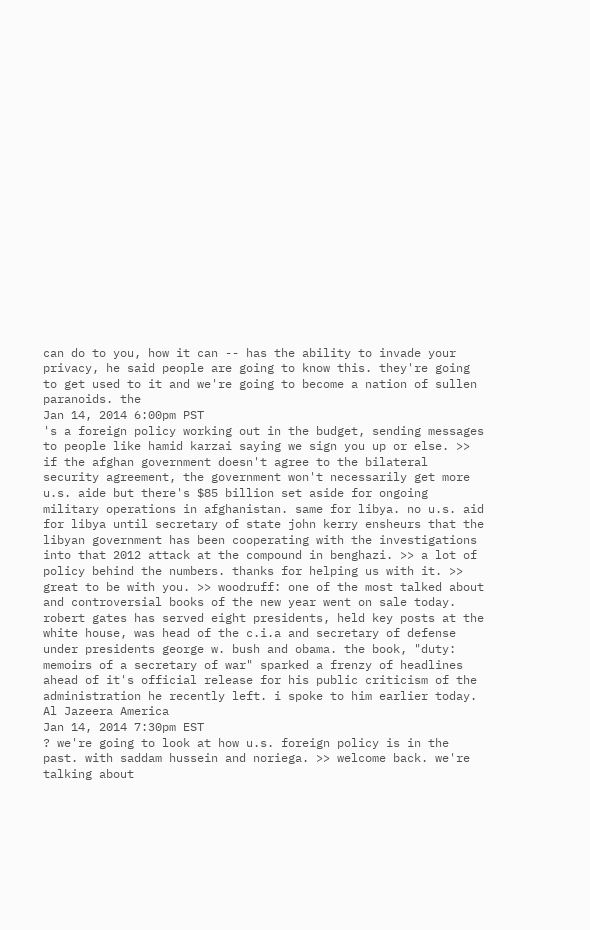can do to you, how it can -- has the ability to invade your privacy, he said people are going to know this. they're going to get used to it and we're going to become a nation of sullen paranoids. the
Jan 14, 2014 6:00pm PST
's a foreign policy working out in the budget, sending messages to people like hamid karzai saying we sign you up or else. >> if the afghan government doesn't agree to the bilateral security agreement, the government won't necessarily get more u.s. aide but there's $85 billion set aside for ongoing military operations in afghanistan. same for libya. no u.s. aid for libya until secretary of state john kerry ensheurs that the libyan government has been cooperating with the investigations into that 2012 attack at the compound in benghazi. >> a lot of policy behind the numbers. thanks for helping us with it. >> great to be with you. >> woodruff: one of the most talked about and controversial books of the new year went on sale today. robert gates has served eight presidents, held key posts at the white house, was head of the c.i.a and secretary of defense under presidents george w. bush and obama. the book, "duty: memoirs of a secretary of war" sparked a frenzy of headlines ahead of it's official release for his public criticism of the administration he recently left. i spoke to him earlier today.
Al Jazeera America
Jan 14, 2014 7:30pm EST
? we're going to look at how u.s. foreign policy is in the past. with saddam hussein and noriega. >> welcome back. we're talking about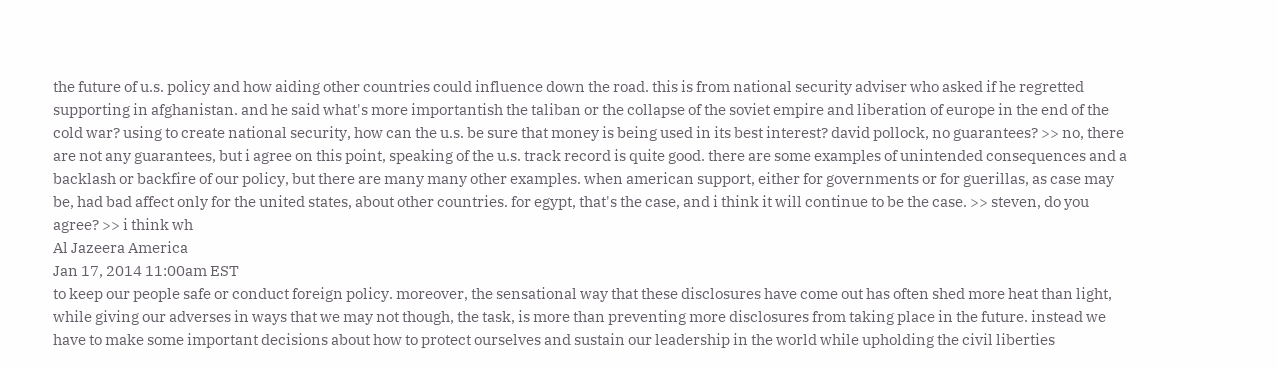the future of u.s. policy and how aiding other countries could influence down the road. this is from national security adviser who asked if he regretted supporting in afghanistan. and he said what's more importantish the taliban or the collapse of the soviet empire and liberation of europe in the end of the cold war? using to create national security, how can the u.s. be sure that money is being used in its best interest? david pollock, no guarantees? >> no, there are not any guarantees, but i agree on this point, speaking of the u.s. track record is quite good. there are some examples of unintended consequences and a backlash or backfire of our policy, but there are many many other examples. when american support, either for governments or for guerillas, as case may be, had bad affect only for the united states, about other countries. for egypt, that's the case, and i think it will continue to be the case. >> steven, do you agree? >> i think wh
Al Jazeera America
Jan 17, 2014 11:00am EST
to keep our people safe or conduct foreign policy. moreover, the sensational way that these disclosures have come out has often shed more heat than light, while giving our adverses in ways that we may not though, the task, is more than preventing more disclosures from taking place in the future. instead we have to make some important decisions about how to protect ourselves and sustain our leadership in the world while upholding the civil liberties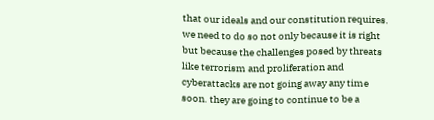that our ideals and our constitution requires. we need to do so not only because it is right but because the challenges posed by threats like terrorism and proliferation and cyberattacks are not going away any time soon. they are going to continue to be a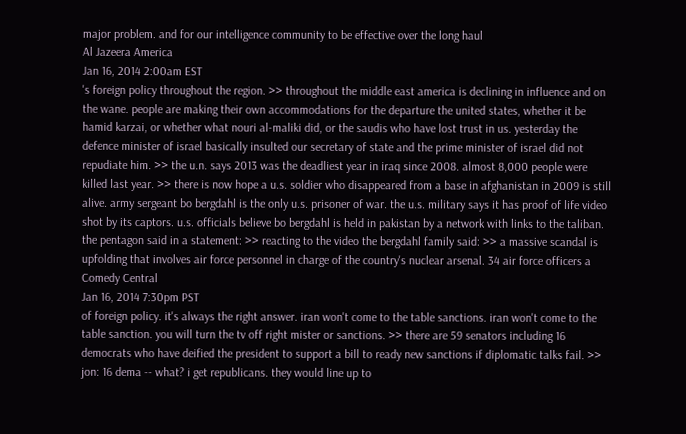major problem. and for our intelligence community to be effective over the long haul
Al Jazeera America
Jan 16, 2014 2:00am EST
's foreign policy throughout the region. >> throughout the middle east america is declining in influence and on the wane. people are making their own accommodations for the departure the united states, whether it be hamid karzai, or whether what nouri al-maliki did, or the saudis who have lost trust in us. yesterday the defence minister of israel basically insulted our secretary of state and the prime minister of israel did not repudiate him. >> the u.n. says 2013 was the deadliest year in iraq since 2008. almost 8,000 people were killed last year. >> there is now hope a u.s. soldier who disappeared from a base in afghanistan in 2009 is still alive. army sergeant bo bergdahl is the only u.s. prisoner of war. the u.s. military says it has proof of life video shot by its captors. u.s. officials believe bo bergdahl is held in pakistan by a network with links to the taliban. the pentagon said in a statement: >> reacting to the video the bergdahl family said: >> a massive scandal is upfolding that involves air force personnel in charge of the country's nuclear arsenal. 34 air force officers a
Comedy Central
Jan 16, 2014 7:30pm PST
of foreign policy. it's always the right answer. iran won't come to the table sanctions. iran won't come to the table sanction. you will turn the tv off right mister or sanctions. >> there are 59 senators including 16 democrats who have deified the president to support a bill to ready new sanctions if diplomatic talks fail. >> jon: 16 dema -- what? i get republicans. they would line up to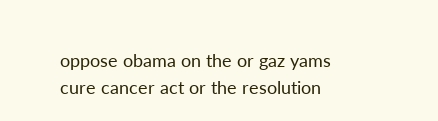oppose obama on the or gaz yams cure cancer act or the resolution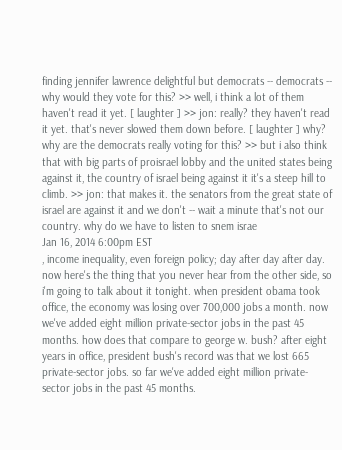finding jennifer lawrence delightful but democrats -- democrats -- why would they vote for this? >> well, i think a lot of them haven't read it yet. [ laughter ] >> jon: really? they haven't read it yet. that's never slowed them down before. [ laughter ] why? why are the democrats really voting for this? >> but i also think that with big parts of proisrael lobby and the united states being against it, the country of israel being against it it's a steep hill to climb. >> jon: that makes it. the senators from the great state of israel are against it and we don't -- wait a minute that's not our country. why do we have to listen to snem israe
Jan 16, 2014 6:00pm EST
, income inequality, even foreign policy; day after day after day. now here's the thing that you never hear from the other side, so i'm going to talk about it tonight. when president obama took office, the economy was losing over 700,000 jobs a month. now we've added eight million private-sector jobs in the past 45 months. how does that compare to george w. bush? after eight years in office, president bush's record was that we lost 665 private-sector jobs. so far we've added eight million private-sector jobs in the past 45 months.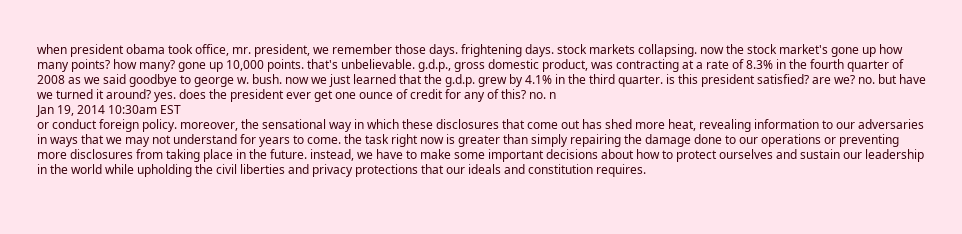when president obama took office, mr. president, we remember those days. frightening days. stock markets collapsing. now the stock market's gone up how many points? how many? gone up 10,000 points. that's unbelievable. g.d.p., gross domestic product, was contracting at a rate of 8.3% in the fourth quarter of 2008 as we said goodbye to george w. bush. now we just learned that the g.d.p. grew by 4.1% in the third quarter. is this president satisfied? are we? no. but have we turned it around? yes. does the president ever get one ounce of credit for any of this? no. n
Jan 19, 2014 10:30am EST
or conduct foreign policy. moreover, the sensational way in which these disclosures that come out has shed more heat, revealing information to our adversaries in ways that we may not understand for years to come. the task right now is greater than simply repairing the damage done to our operations or preventing more disclosures from taking place in the future. instead, we have to make some important decisions about how to protect ourselves and sustain our leadership in the world while upholding the civil liberties and privacy protections that our ideals and constitution requires.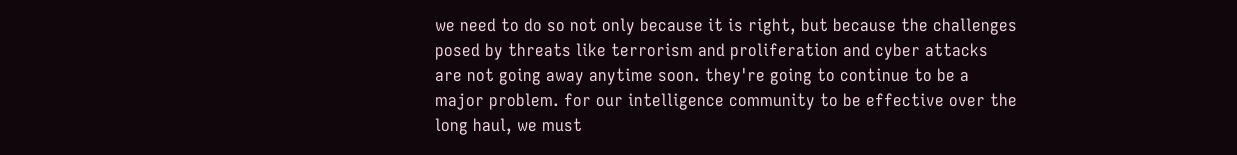we need to do so not only because it is right, but because the challenges posed by threats like terrorism and proliferation and cyber attacks are not going away anytime soon. they're going to continue to be a major problem. for our intelligence community to be effective over the long haul, we must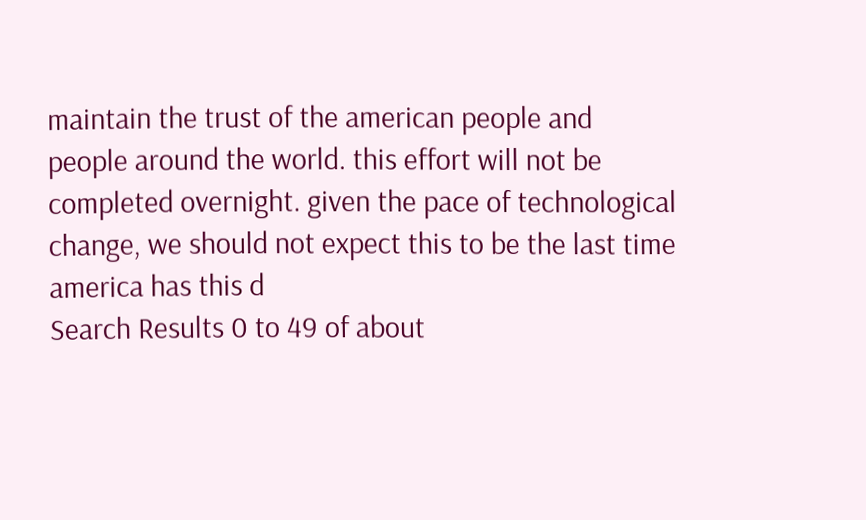maintain the trust of the american people and people around the world. this effort will not be completed overnight. given the pace of technological change, we should not expect this to be the last time america has this d
Search Results 0 to 49 of about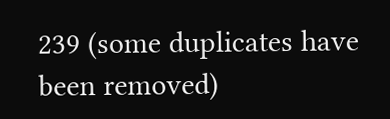239 (some duplicates have been removed)